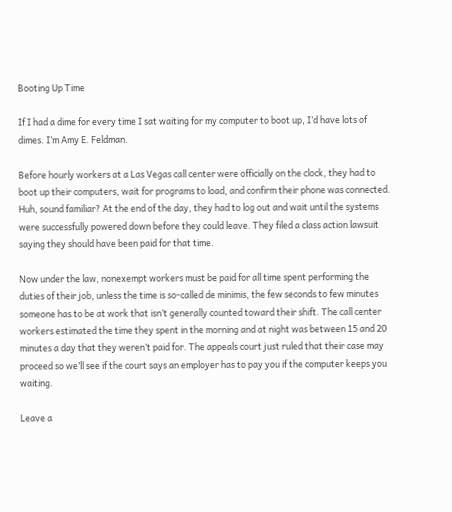Booting Up Time

If I had a dime for every time I sat waiting for my computer to boot up, I’d have lots of dimes. I’m Amy E. Feldman.

Before hourly workers at a Las Vegas call center were officially on the clock, they had to boot up their computers, wait for programs to load, and confirm their phone was connected. Huh, sound familiar? At the end of the day, they had to log out and wait until the systems were successfully powered down before they could leave. They filed a class action lawsuit saying they should have been paid for that time.

Now under the law, nonexempt workers must be paid for all time spent performing the duties of their job, unless the time is so-called de minimis, the few seconds to few minutes someone has to be at work that isn’t generally counted toward their shift. The call center workers estimated the time they spent in the morning and at night was between 15 and 20 minutes a day that they weren’t paid for. The appeals court just ruled that their case may proceed so we’ll see if the court says an employer has to pay you if the computer keeps you waiting.

Leave a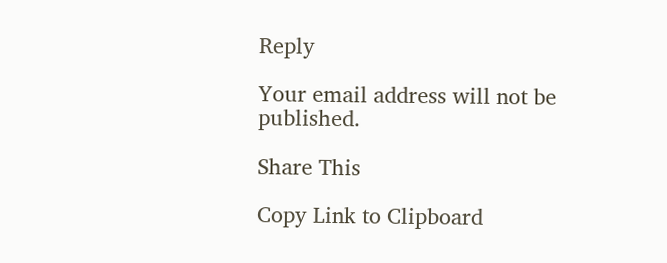Reply

Your email address will not be published.

Share This

Copy Link to Clipboard